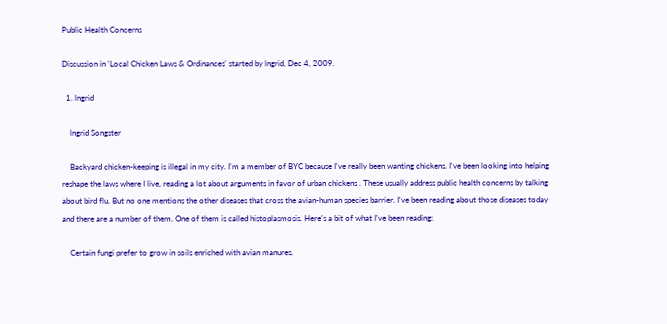Public Health Concerns

Discussion in 'Local Chicken Laws & Ordinances' started by lngrid, Dec 4, 2009.

  1. lngrid

    lngrid Songster

    Backyard chicken-keeping is illegal in my city. I'm a member of BYC because I've really been wanting chickens. I've been looking into helping reshape the laws where I live, reading a lot about arguments in favor of urban chickens . These usually address public health concerns by talking about bird flu. But no one mentions the other diseases that cross the avian-human species barrier. I've been reading about those diseases today and there are a number of them. One of them is called histoplasmosis. Here's a bit of what I've been reading:

    Certain fungi prefer to grow in soils enriched with avian manures.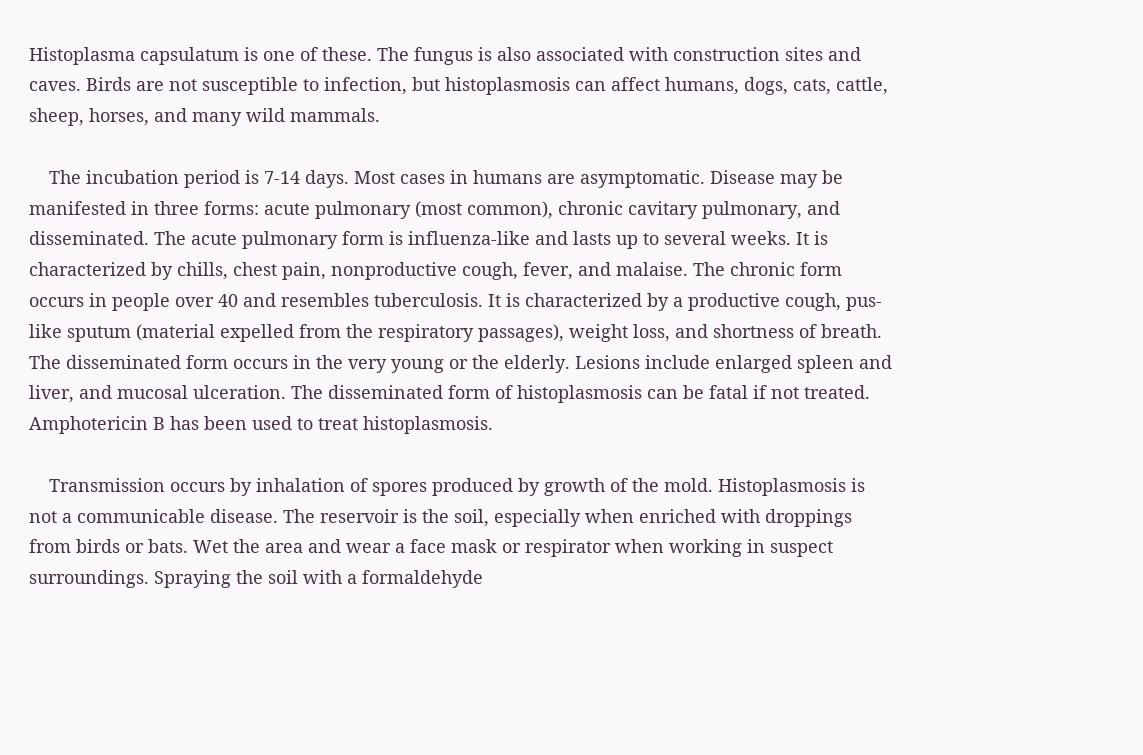Histoplasma capsulatum is one of these. The fungus is also associated with construction sites and caves. Birds are not susceptible to infection, but histoplasmosis can affect humans, dogs, cats, cattle, sheep, horses, and many wild mammals.

    The incubation period is 7-14 days. Most cases in humans are asymptomatic. Disease may be manifested in three forms: acute pulmonary (most common), chronic cavitary pulmonary, and disseminated. The acute pulmonary form is influenza-like and lasts up to several weeks. It is characterized by chills, chest pain, nonproductive cough, fever, and malaise. The chronic form occurs in people over 40 and resembles tuberculosis. It is characterized by a productive cough, pus-like sputum (material expelled from the respiratory passages), weight loss, and shortness of breath. The disseminated form occurs in the very young or the elderly. Lesions include enlarged spleen and liver, and mucosal ulceration. The disseminated form of histoplasmosis can be fatal if not treated. Amphotericin B has been used to treat histoplasmosis.

    Transmission occurs by inhalation of spores produced by growth of the mold. Histoplasmosis is not a communicable disease. The reservoir is the soil, especially when enriched with droppings from birds or bats. Wet the area and wear a face mask or respirator when working in suspect surroundings. Spraying the soil with a formaldehyde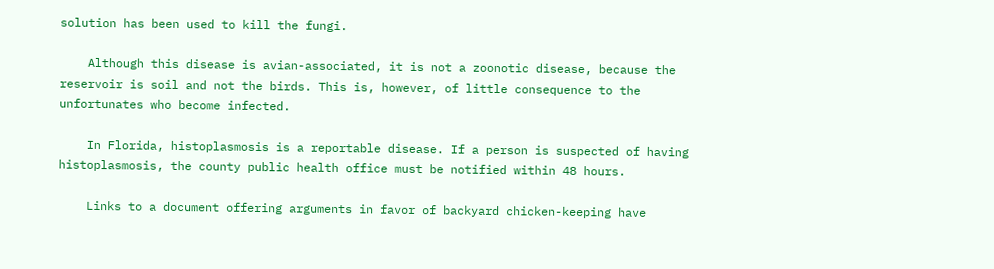solution has been used to kill the fungi.

    Although this disease is avian-associated, it is not a zoonotic disease, because the reservoir is soil and not the birds. This is, however, of little consequence to the unfortunates who become infected.

    In Florida, histoplasmosis is a reportable disease. If a person is suspected of having histoplasmosis, the county public health office must be notified within 48 hours.

    Links to a document offering arguments in favor of backyard chicken-keeping have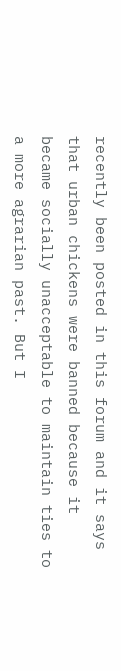recently been posted in this forum and it says that urban chickens were banned because it became socially unacceptable to maintain ties to a more agrarian past. But I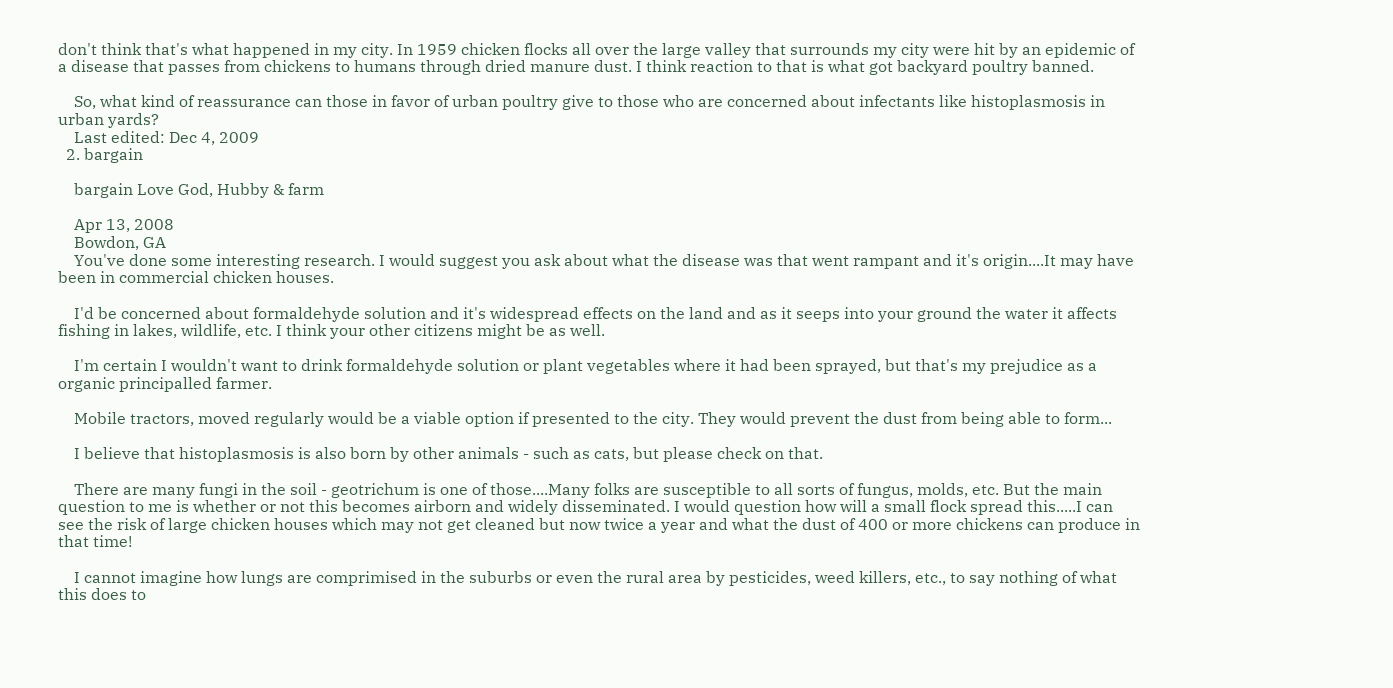don't think that's what happened in my city. In 1959 chicken flocks all over the large valley that surrounds my city were hit by an epidemic of a disease that passes from chickens to humans through dried manure dust. I think reaction to that is what got backyard poultry banned.

    So, what kind of reassurance can those in favor of urban poultry give to those who are concerned about infectants like histoplasmosis in urban yards?
    Last edited: Dec 4, 2009
  2. bargain

    bargain Love God, Hubby & farm

    Apr 13, 2008
    Bowdon, GA
    You've done some interesting research. I would suggest you ask about what the disease was that went rampant and it's origin....It may have been in commercial chicken houses.

    I'd be concerned about formaldehyde solution and it's widespread effects on the land and as it seeps into your ground the water it affects fishing in lakes, wildlife, etc. I think your other citizens might be as well.

    I'm certain I wouldn't want to drink formaldehyde solution or plant vegetables where it had been sprayed, but that's my prejudice as a organic principalled farmer.

    Mobile tractors, moved regularly would be a viable option if presented to the city. They would prevent the dust from being able to form...

    I believe that histoplasmosis is also born by other animals - such as cats, but please check on that.

    There are many fungi in the soil - geotrichum is one of those....Many folks are susceptible to all sorts of fungus, molds, etc. But the main question to me is whether or not this becomes airborn and widely disseminated. I would question how will a small flock spread this.....I can see the risk of large chicken houses which may not get cleaned but now twice a year and what the dust of 400 or more chickens can produce in that time!

    I cannot imagine how lungs are comprimised in the suburbs or even the rural area by pesticides, weed killers, etc., to say nothing of what this does to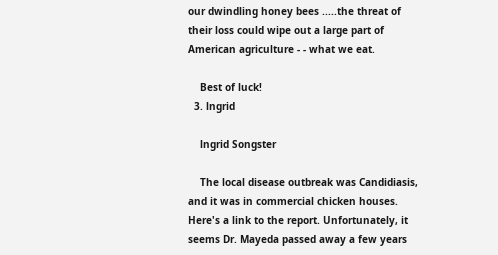our dwindling honey bees .....the threat of their loss could wipe out a large part of American agriculture - - what we eat.

    Best of luck!
  3. lngrid

    lngrid Songster

    The local disease outbreak was Candidiasis, and it was in commercial chicken houses. Here's a link to the report. Unfortunately, it seems Dr. Mayeda passed away a few years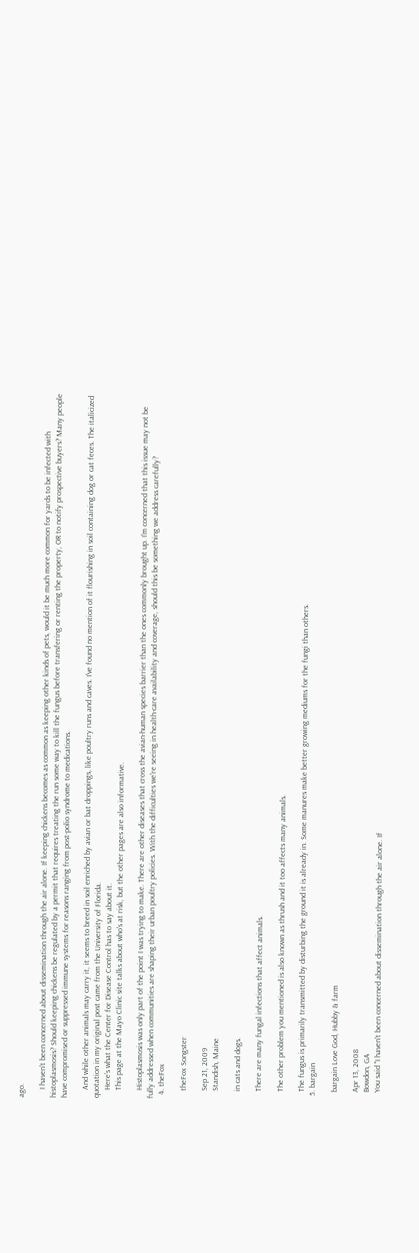ago.

    I haven't been concerned about dissemination through the air alone. If keeping chickens becomes as common as keeping other kinds of pets, would it be much more common for yards to be infected with histoplasmosis? Should keeping chickens be regulated by a permit that requires treating the run some way to kill the fungus before transfering or renting the property, OR to notify prospective buyers? Many people have compromised or suppressed immune systems for reasons ranging from post-polio syndrome to medications.

    And while other animals may carry it, it seems to breed in soil enriched by avian or bat droppings, like poultry runs and caves. I've found no mention of it flourishing in soil containing dog or cat feces. The italicized quotation in my original post came from the University of Florida.
    Here's what the Center for Disease Control has to say about it.
    This page at the Mayo Clinic site talks about who's at risk, but the other pages are also informative.

    Histoplasmosis was only part of the point I was trying to make. There are other diseases that cross the avian-human species barrier than the ones commonly brought up. I'm concerned that this issue may not be fully addressed when communities are shaping their urban poultry policies. With the difficulties we're seeing in health-care availability and coverage, should this be something we address carefully?
  4. theFox

    theFox Songster

    Sep 21, 2009
    Standish, Maine

    in cats and dogs.

    There are many fungal infections that affect animals.

    The other problem you mentioned is also known as thrush and it too affects many animals.

    The fungus is primarily transmitted by disturbing the ground it is already in. Some manures make better growing mediums for the fungi than others.
  5. bargain

    bargain Love God, Hubby & farm

    Apr 13, 2008
    Bowdon, GA
    You said "I haven't been concerned about dissemination through the air alone. If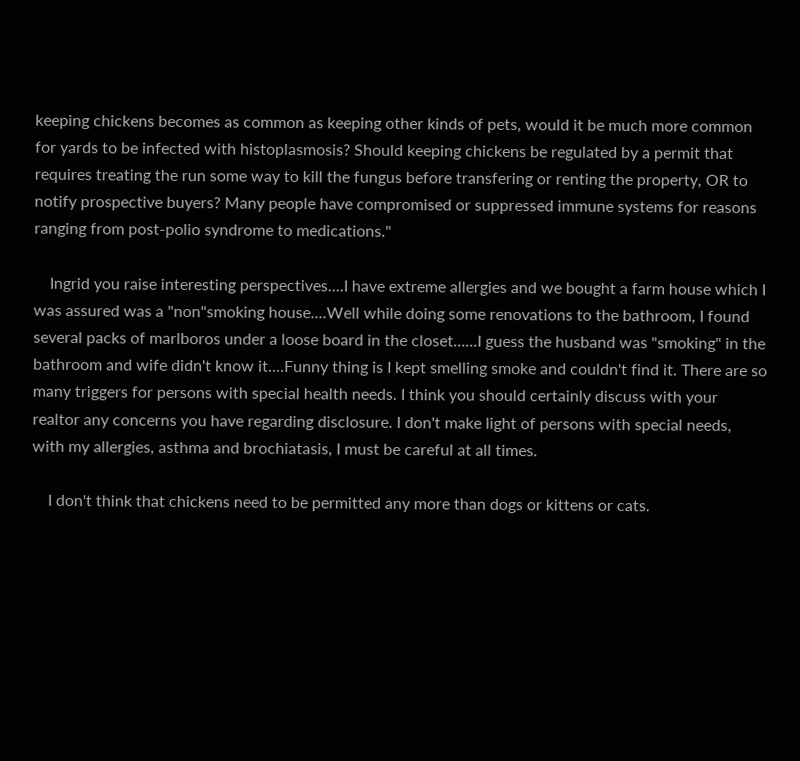keeping chickens becomes as common as keeping other kinds of pets, would it be much more common for yards to be infected with histoplasmosis? Should keeping chickens be regulated by a permit that requires treating the run some way to kill the fungus before transfering or renting the property, OR to notify prospective buyers? Many people have compromised or suppressed immune systems for reasons ranging from post-polio syndrome to medications."

    Ingrid you raise interesting perspectives....I have extreme allergies and we bought a farm house which I was assured was a "non"smoking house....Well while doing some renovations to the bathroom, I found several packs of marlboros under a loose board in the closet......I guess the husband was "smoking" in the bathroom and wife didn't know it....Funny thing is I kept smelling smoke and couldn't find it. There are so many triggers for persons with special health needs. I think you should certainly discuss with your realtor any concerns you have regarding disclosure. I don't make light of persons with special needs, with my allergies, asthma and brochiatasis, I must be careful at all times.

    I don't think that chickens need to be permitted any more than dogs or kittens or cats.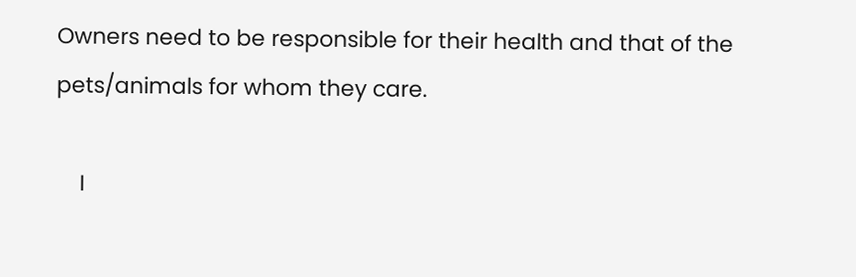Owners need to be responsible for their health and that of the pets/animals for whom they care.

    I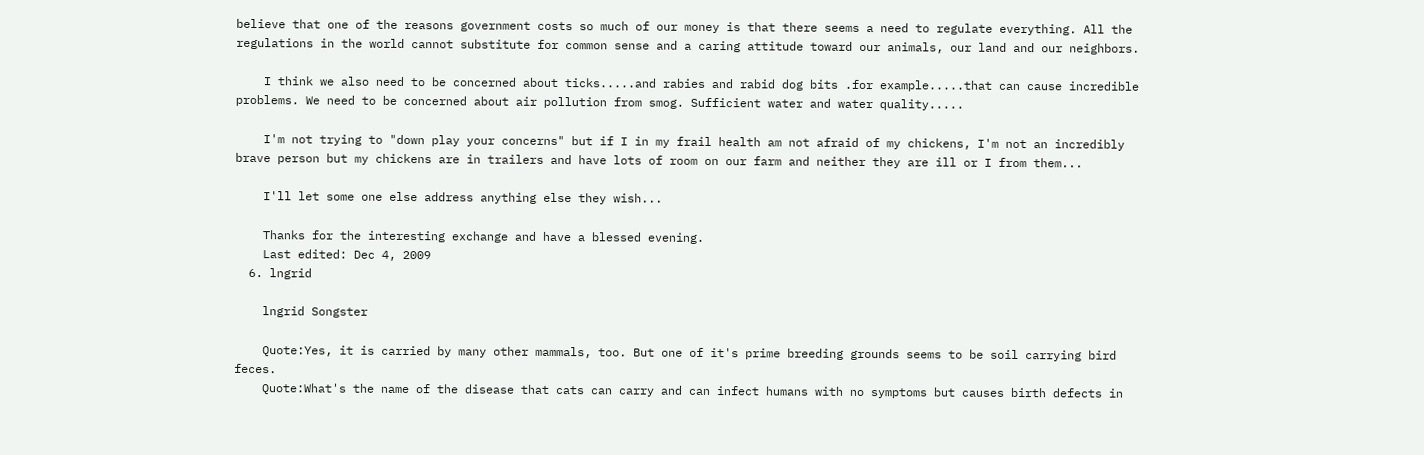believe that one of the reasons government costs so much of our money is that there seems a need to regulate everything. All the regulations in the world cannot substitute for common sense and a caring attitude toward our animals, our land and our neighbors.

    I think we also need to be concerned about ticks.....and rabies and rabid dog bits .for example.....that can cause incredible problems. We need to be concerned about air pollution from smog. Sufficient water and water quality.....

    I'm not trying to "down play your concerns" but if I in my frail health am not afraid of my chickens, I'm not an incredibly brave person but my chickens are in trailers and have lots of room on our farm and neither they are ill or I from them...

    I'll let some one else address anything else they wish...

    Thanks for the interesting exchange and have a blessed evening.
    Last edited: Dec 4, 2009
  6. lngrid

    lngrid Songster

    Quote:Yes, it is carried by many other mammals, too. But one of it's prime breeding grounds seems to be soil carrying bird feces.
    Quote:What's the name of the disease that cats can carry and can infect humans with no symptoms but causes birth defects in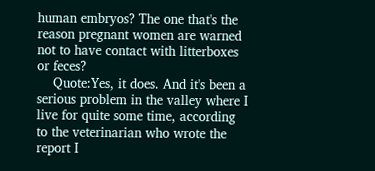human embryos? The one that's the reason pregnant women are warned not to have contact with litterboxes or feces?
    Quote:Yes, it does. And it's been a serious problem in the valley where I live for quite some time, according to the veterinarian who wrote the report I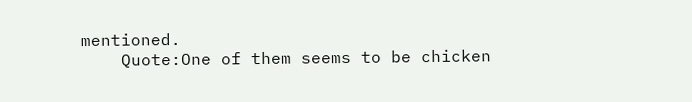mentioned.
    Quote:One of them seems to be chicken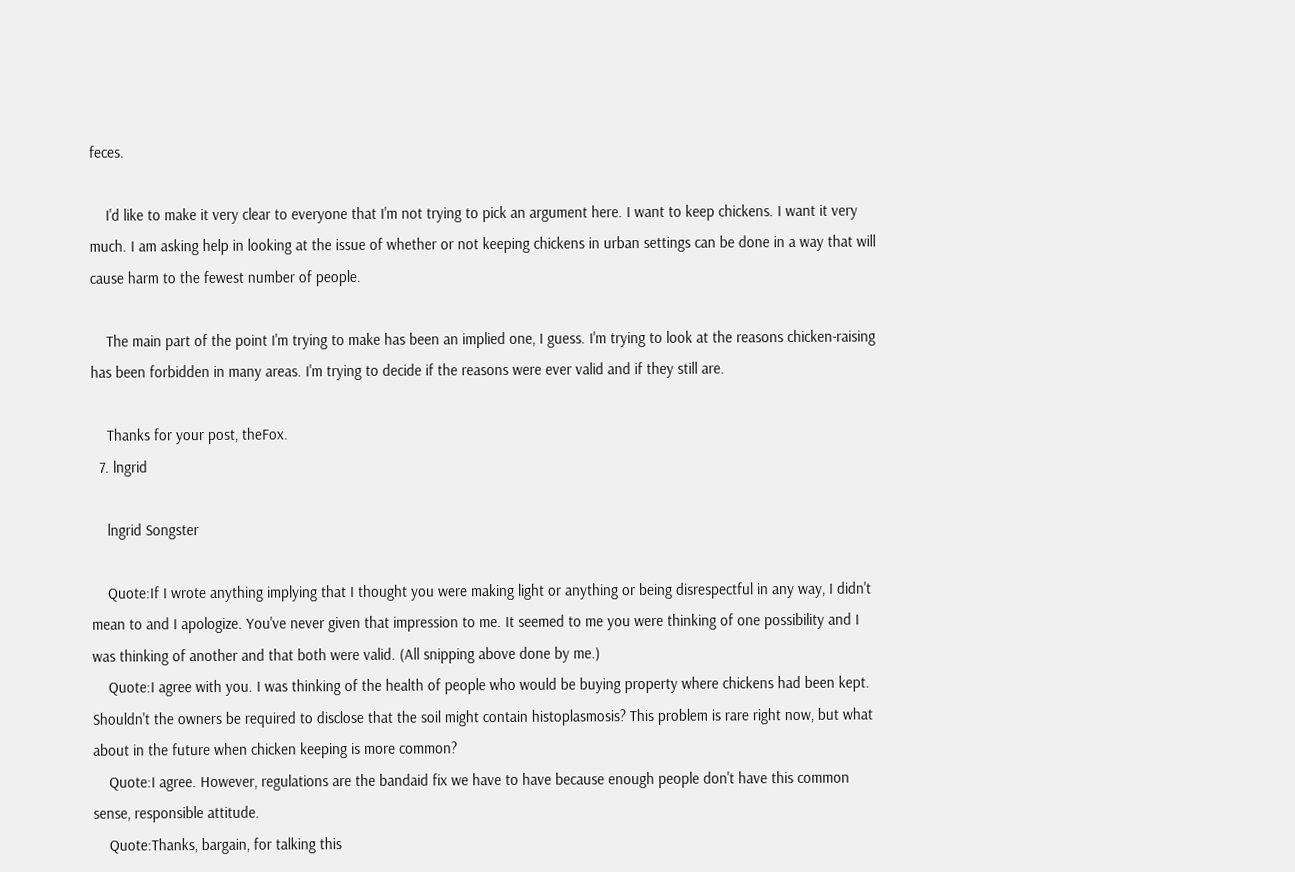feces.

    I'd like to make it very clear to everyone that I'm not trying to pick an argument here. I want to keep chickens. I want it very much. I am asking help in looking at the issue of whether or not keeping chickens in urban settings can be done in a way that will cause harm to the fewest number of people.

    The main part of the point I'm trying to make has been an implied one, I guess. I'm trying to look at the reasons chicken-raising has been forbidden in many areas. I'm trying to decide if the reasons were ever valid and if they still are.

    Thanks for your post, theFox.
  7. lngrid

    lngrid Songster

    Quote:If I wrote anything implying that I thought you were making light or anything or being disrespectful in any way, I didn't mean to and I apologize. You've never given that impression to me. It seemed to me you were thinking of one possibility and I was thinking of another and that both were valid. (All snipping above done by me.)
    Quote:I agree with you. I was thinking of the health of people who would be buying property where chickens had been kept. Shouldn't the owners be required to disclose that the soil might contain histoplasmosis? This problem is rare right now, but what about in the future when chicken keeping is more common?
    Quote:I agree. However, regulations are the bandaid fix we have to have because enough people don't have this common sense, responsible attitude.
    Quote:Thanks, bargain, for talking this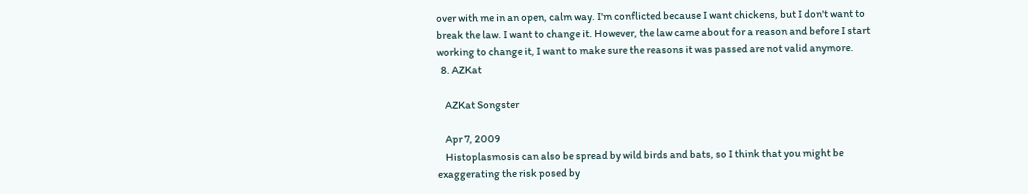over with me in an open, calm way. I'm conflicted because I want chickens, but I don't want to break the law. I want to change it. However, the law came about for a reason and before I start working to change it, I want to make sure the reasons it was passed are not valid anymore.
  8. AZKat

    AZKat Songster

    Apr 7, 2009
    Histoplasmosis can also be spread by wild birds and bats, so I think that you might be exaggerating the risk posed by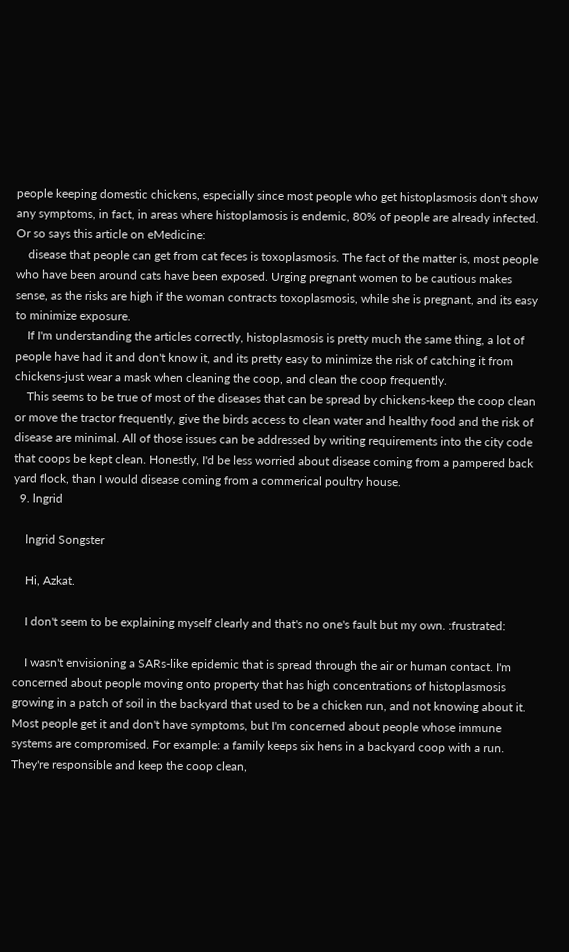people keeping domestic chickens, especially since most people who get histoplasmosis don't show any symptoms, in fact, in areas where histoplamosis is endemic, 80% of people are already infected. Or so says this article on eMedicine:
    disease that people can get from cat feces is toxoplasmosis. The fact of the matter is, most people who have been around cats have been exposed. Urging pregnant women to be cautious makes sense, as the risks are high if the woman contracts toxoplasmosis, while she is pregnant, and its easy to minimize exposure.
    If I'm understanding the articles correctly, histoplasmosis is pretty much the same thing, a lot of people have had it and don't know it, and its pretty easy to minimize the risk of catching it from chickens-just wear a mask when cleaning the coop, and clean the coop frequently.
    This seems to be true of most of the diseases that can be spread by chickens-keep the coop clean or move the tractor frequently, give the birds access to clean water and healthy food and the risk of disease are minimal. All of those issues can be addressed by writing requirements into the city code that coops be kept clean. Honestly, I'd be less worried about disease coming from a pampered back yard flock, than I would disease coming from a commerical poultry house.
  9. lngrid

    lngrid Songster

    Hi, Azkat.

    I don't seem to be explaining myself clearly and that's no one's fault but my own. :frustrated:

    I wasn't envisioning a SARs-like epidemic that is spread through the air or human contact. I'm concerned about people moving onto property that has high concentrations of histoplasmosis growing in a patch of soil in the backyard that used to be a chicken run, and not knowing about it. Most people get it and don't have symptoms, but I'm concerned about people whose immune systems are compromised. For example: a family keeps six hens in a backyard coop with a run. They're responsible and keep the coop clean,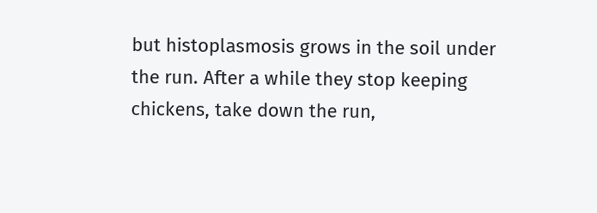but histoplasmosis grows in the soil under the run. After a while they stop keeping chickens, take down the run,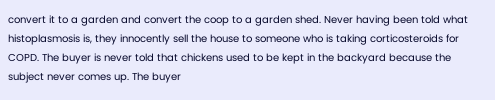convert it to a garden and convert the coop to a garden shed. Never having been told what histoplasmosis is, they innocently sell the house to someone who is taking corticosteroids for COPD. The buyer is never told that chickens used to be kept in the backyard because the subject never comes up. The buyer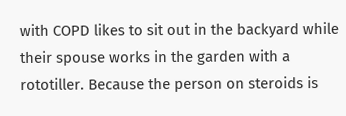with COPD likes to sit out in the backyard while their spouse works in the garden with a rototiller. Because the person on steroids is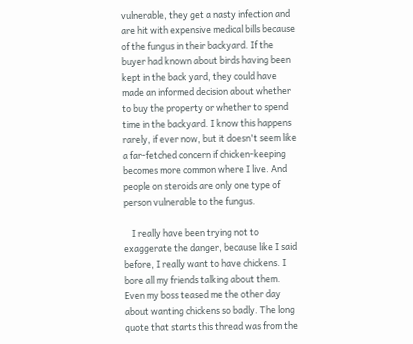vulnerable, they get a nasty infection and are hit with expensive medical bills because of the fungus in their backyard. If the buyer had known about birds having been kept in the back yard, they could have made an informed decision about whether to buy the property or whether to spend time in the backyard. I know this happens rarely, if ever now, but it doesn't seem like a far-fetched concern if chicken-keeping becomes more common where I live. And people on steroids are only one type of person vulnerable to the fungus.

    I really have been trying not to exaggerate the danger, because like I said before, I really want to have chickens. I bore all my friends talking about them. Even my boss teased me the other day about wanting chickens so badly. The long quote that starts this thread was from the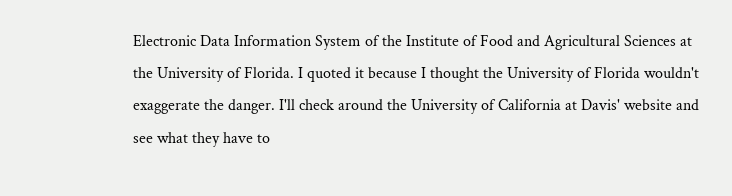Electronic Data Information System of the Institute of Food and Agricultural Sciences at the University of Florida. I quoted it because I thought the University of Florida wouldn't exaggerate the danger. I'll check around the University of California at Davis' website and see what they have to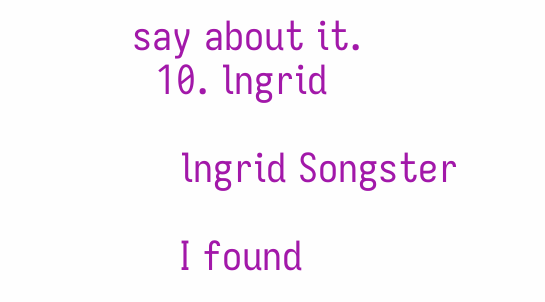say about it.
  10. lngrid

    lngrid Songster

    I found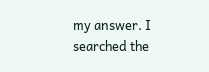my answer. I searched the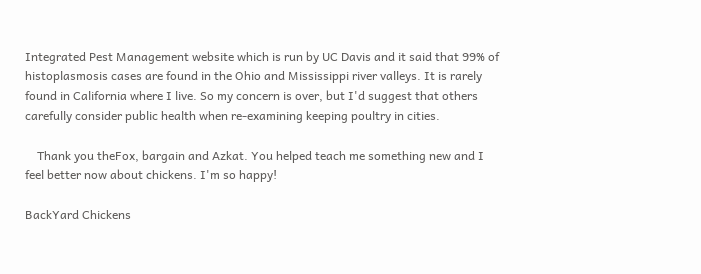Integrated Pest Management website which is run by UC Davis and it said that 99% of histoplasmosis cases are found in the Ohio and Mississippi river valleys. It is rarely found in California where I live. So my concern is over, but I'd suggest that others carefully consider public health when re-examining keeping poultry in cities.

    Thank you theFox, bargain and Azkat. You helped teach me something new and I feel better now about chickens. I'm so happy!

BackYard Chickens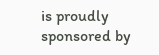is proudly sponsored by